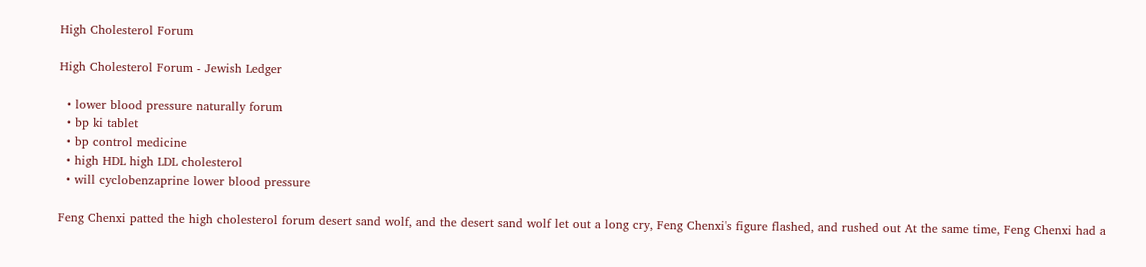High Cholesterol Forum

High Cholesterol Forum - Jewish Ledger

  • lower blood pressure naturally forum
  • bp ki tablet
  • bp control medicine
  • high HDL high LDL cholesterol
  • will cyclobenzaprine lower blood pressure

Feng Chenxi patted the high cholesterol forum desert sand wolf, and the desert sand wolf let out a long cry, Feng Chenxi's figure flashed, and rushed out At the same time, Feng Chenxi had a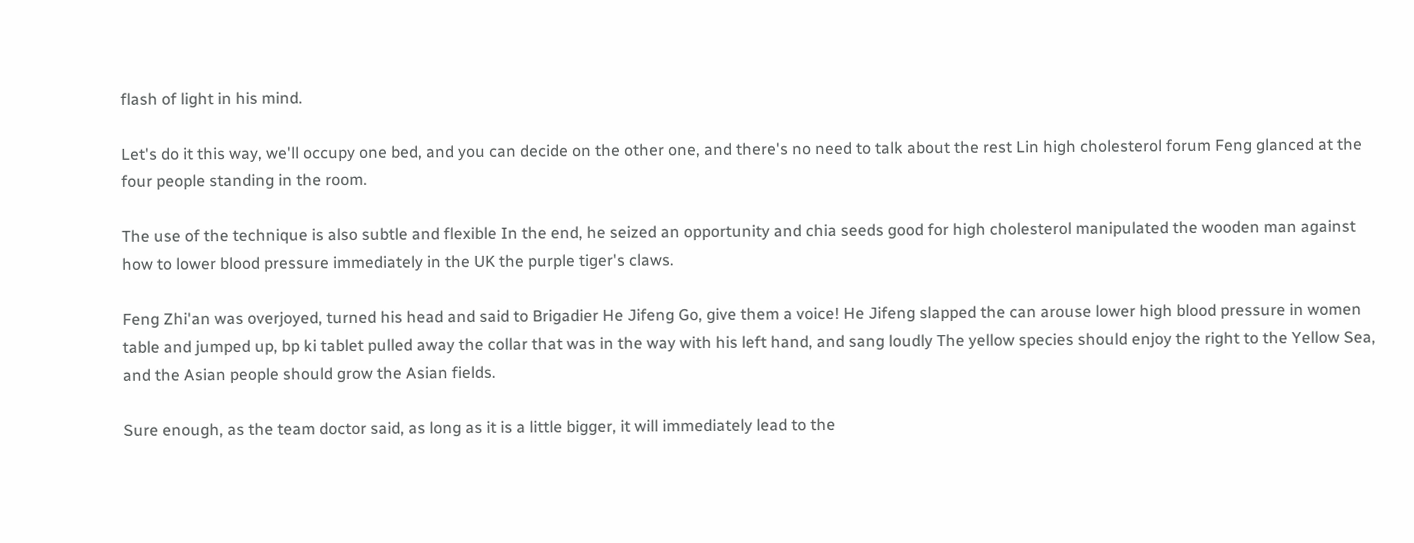flash of light in his mind.

Let's do it this way, we'll occupy one bed, and you can decide on the other one, and there's no need to talk about the rest Lin high cholesterol forum Feng glanced at the four people standing in the room.

The use of the technique is also subtle and flexible In the end, he seized an opportunity and chia seeds good for high cholesterol manipulated the wooden man against how to lower blood pressure immediately in the UK the purple tiger's claws.

Feng Zhi'an was overjoyed, turned his head and said to Brigadier He Jifeng Go, give them a voice! He Jifeng slapped the can arouse lower high blood pressure in women table and jumped up, bp ki tablet pulled away the collar that was in the way with his left hand, and sang loudly The yellow species should enjoy the right to the Yellow Sea, and the Asian people should grow the Asian fields.

Sure enough, as the team doctor said, as long as it is a little bigger, it will immediately lead to the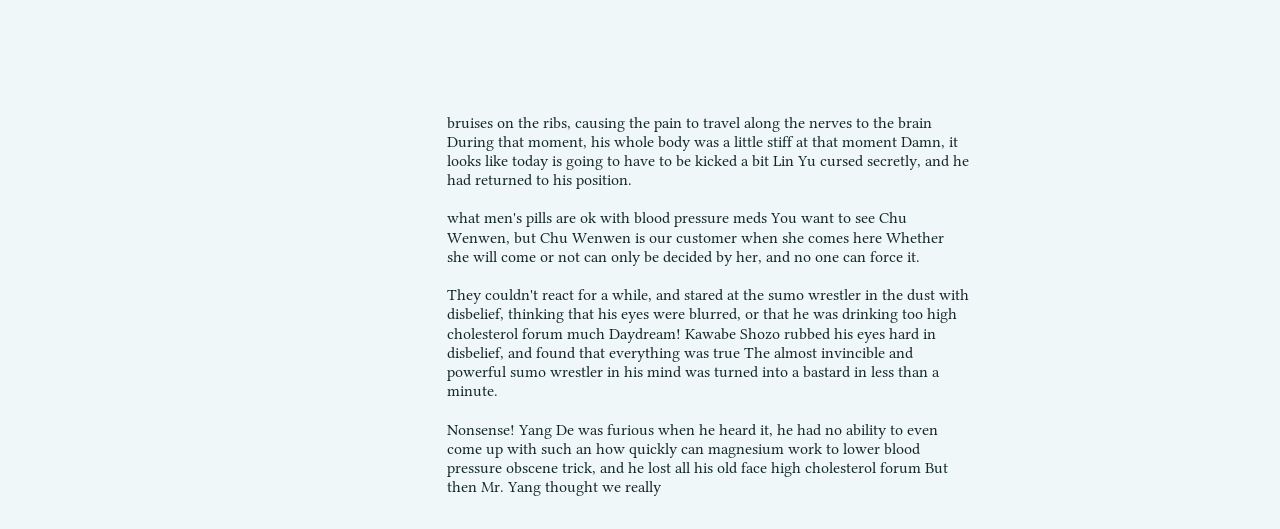bruises on the ribs, causing the pain to travel along the nerves to the brain During that moment, his whole body was a little stiff at that moment Damn, it looks like today is going to have to be kicked a bit Lin Yu cursed secretly, and he had returned to his position.

what men's pills are ok with blood pressure meds You want to see Chu Wenwen, but Chu Wenwen is our customer when she comes here Whether she will come or not can only be decided by her, and no one can force it.

They couldn't react for a while, and stared at the sumo wrestler in the dust with disbelief, thinking that his eyes were blurred, or that he was drinking too high cholesterol forum much Daydream! Kawabe Shozo rubbed his eyes hard in disbelief, and found that everything was true The almost invincible and powerful sumo wrestler in his mind was turned into a bastard in less than a minute.

Nonsense! Yang De was furious when he heard it, he had no ability to even come up with such an how quickly can magnesium work to lower blood pressure obscene trick, and he lost all his old face high cholesterol forum But then Mr. Yang thought we really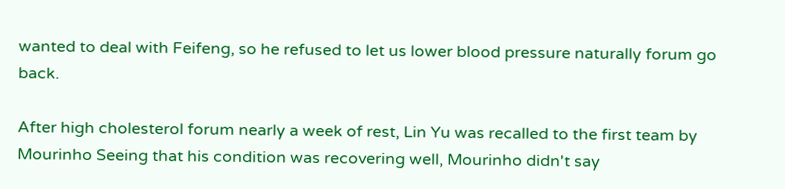wanted to deal with Feifeng, so he refused to let us lower blood pressure naturally forum go back.

After high cholesterol forum nearly a week of rest, Lin Yu was recalled to the first team by Mourinho Seeing that his condition was recovering well, Mourinho didn't say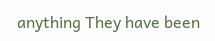anything They have been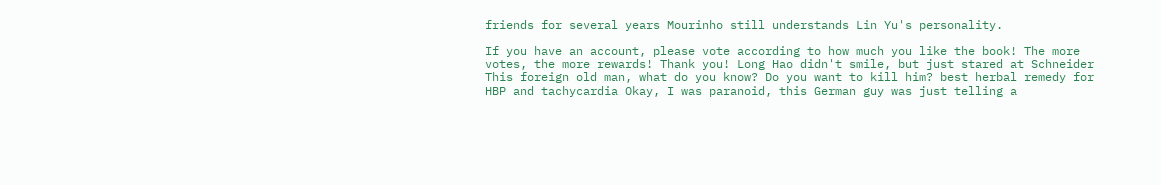friends for several years Mourinho still understands Lin Yu's personality.

If you have an account, please vote according to how much you like the book! The more votes, the more rewards! Thank you! Long Hao didn't smile, but just stared at Schneider This foreign old man, what do you know? Do you want to kill him? best herbal remedy for HBP and tachycardia Okay, I was paranoid, this German guy was just telling a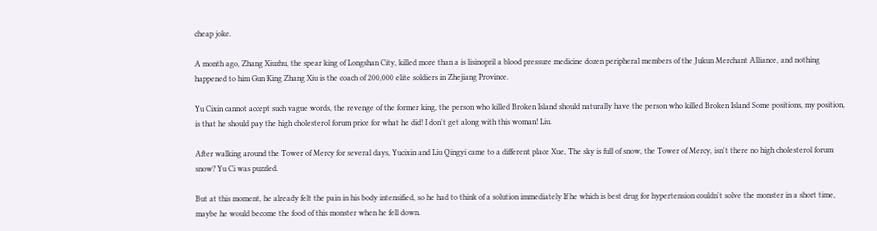cheap joke.

A month ago, Zhang Xiuzhu, the spear king of Longshan City, killed more than a is lisinopril a blood pressure medicine dozen peripheral members of the Jukun Merchant Alliance, and nothing happened to him Gun King Zhang Xiu is the coach of 200,000 elite soldiers in Zhejiang Province.

Yu Cixin cannot accept such vague words, the revenge of the former king, the person who killed Broken Island should naturally have the person who killed Broken Island Some positions, my position, is that he should pay the high cholesterol forum price for what he did! I don't get along with this woman! Liu.

After walking around the Tower of Mercy for several days, Yucixin and Liu Qingyi came to a different place Xue, The sky is full of snow, the Tower of Mercy, isn't there no high cholesterol forum snow? Yu Ci was puzzled.

But at this moment, he already felt the pain in his body intensified, so he had to think of a solution immediately If he which is best drug for hypertension couldn't solve the monster in a short time, maybe he would become the food of this monster when he fell down.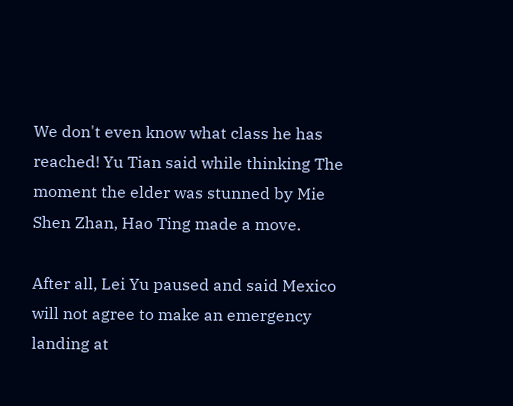We don't even know what class he has reached! Yu Tian said while thinking The moment the elder was stunned by Mie Shen Zhan, Hao Ting made a move.

After all, Lei Yu paused and said Mexico will not agree to make an emergency landing at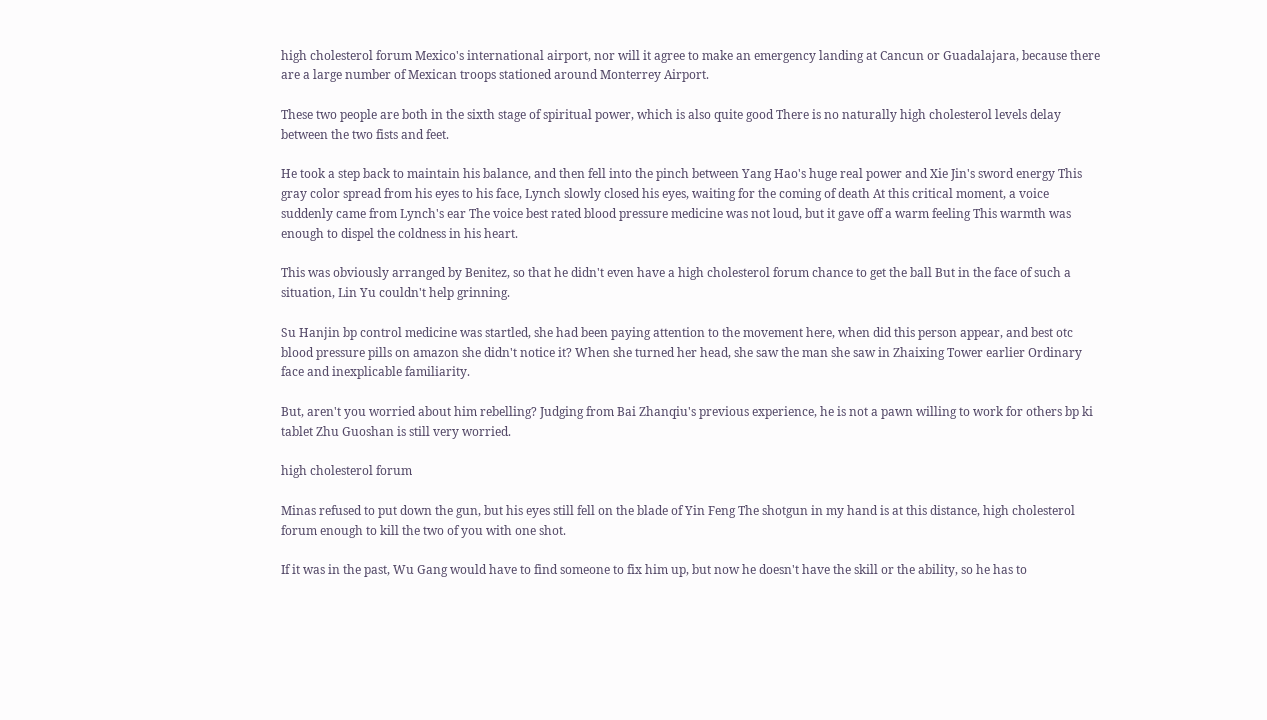high cholesterol forum Mexico's international airport, nor will it agree to make an emergency landing at Cancun or Guadalajara, because there are a large number of Mexican troops stationed around Monterrey Airport.

These two people are both in the sixth stage of spiritual power, which is also quite good There is no naturally high cholesterol levels delay between the two fists and feet.

He took a step back to maintain his balance, and then fell into the pinch between Yang Hao's huge real power and Xie Jin's sword energy This gray color spread from his eyes to his face, Lynch slowly closed his eyes, waiting for the coming of death At this critical moment, a voice suddenly came from Lynch's ear The voice best rated blood pressure medicine was not loud, but it gave off a warm feeling This warmth was enough to dispel the coldness in his heart.

This was obviously arranged by Benitez, so that he didn't even have a high cholesterol forum chance to get the ball But in the face of such a situation, Lin Yu couldn't help grinning.

Su Hanjin bp control medicine was startled, she had been paying attention to the movement here, when did this person appear, and best otc blood pressure pills on amazon she didn't notice it? When she turned her head, she saw the man she saw in Zhaixing Tower earlier Ordinary face and inexplicable familiarity.

But, aren't you worried about him rebelling? Judging from Bai Zhanqiu's previous experience, he is not a pawn willing to work for others bp ki tablet Zhu Guoshan is still very worried.

high cholesterol forum

Minas refused to put down the gun, but his eyes still fell on the blade of Yin Feng The shotgun in my hand is at this distance, high cholesterol forum enough to kill the two of you with one shot.

If it was in the past, Wu Gang would have to find someone to fix him up, but now he doesn't have the skill or the ability, so he has to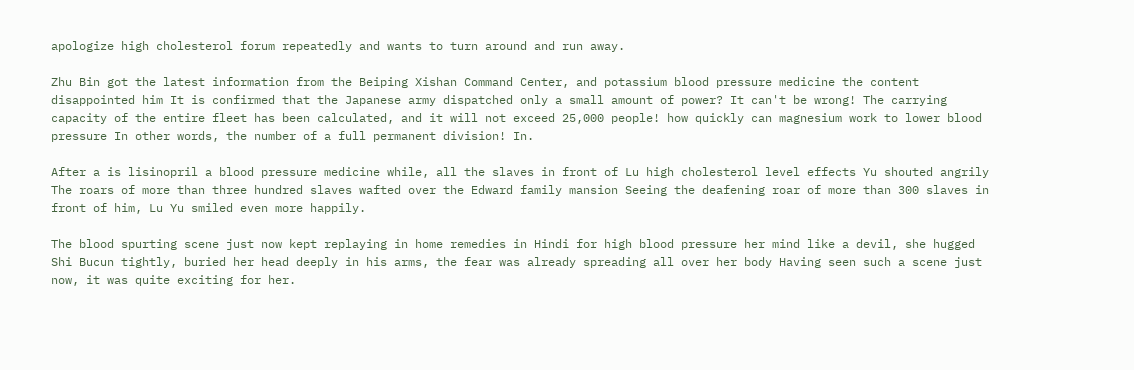apologize high cholesterol forum repeatedly and wants to turn around and run away.

Zhu Bin got the latest information from the Beiping Xishan Command Center, and potassium blood pressure medicine the content disappointed him It is confirmed that the Japanese army dispatched only a small amount of power? It can't be wrong! The carrying capacity of the entire fleet has been calculated, and it will not exceed 25,000 people! how quickly can magnesium work to lower blood pressure In other words, the number of a full permanent division! In.

After a is lisinopril a blood pressure medicine while, all the slaves in front of Lu high cholesterol level effects Yu shouted angrily The roars of more than three hundred slaves wafted over the Edward family mansion Seeing the deafening roar of more than 300 slaves in front of him, Lu Yu smiled even more happily.

The blood spurting scene just now kept replaying in home remedies in Hindi for high blood pressure her mind like a devil, she hugged Shi Bucun tightly, buried her head deeply in his arms, the fear was already spreading all over her body Having seen such a scene just now, it was quite exciting for her.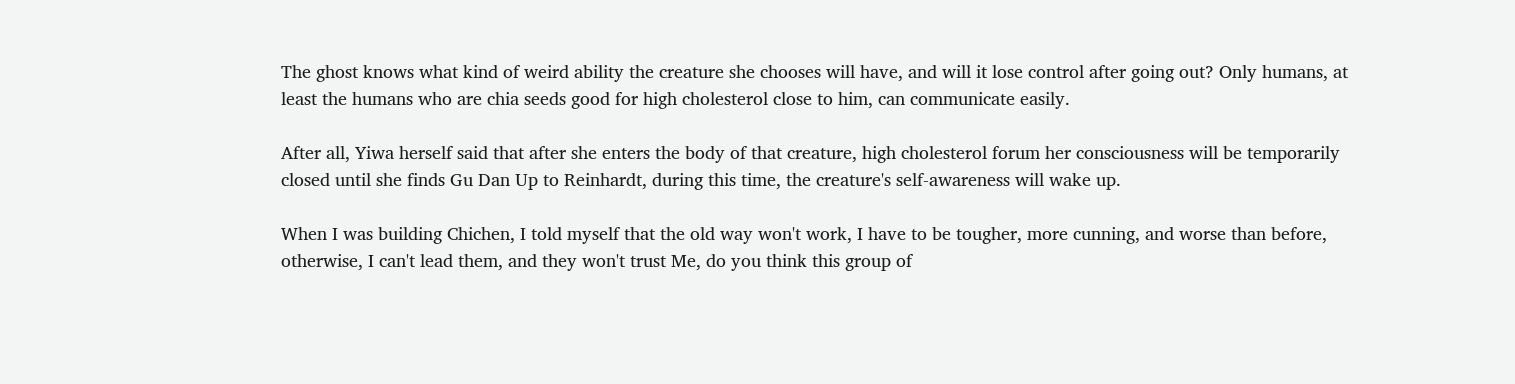The ghost knows what kind of weird ability the creature she chooses will have, and will it lose control after going out? Only humans, at least the humans who are chia seeds good for high cholesterol close to him, can communicate easily.

After all, Yiwa herself said that after she enters the body of that creature, high cholesterol forum her consciousness will be temporarily closed until she finds Gu Dan Up to Reinhardt, during this time, the creature's self-awareness will wake up.

When I was building Chichen, I told myself that the old way won't work, I have to be tougher, more cunning, and worse than before, otherwise, I can't lead them, and they won't trust Me, do you think this group of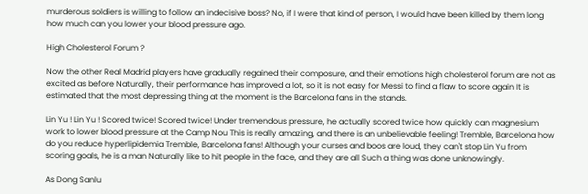murderous soldiers is willing to follow an indecisive boss? No, if I were that kind of person, I would have been killed by them long how much can you lower your blood pressure ago.

High Cholesterol Forum ?

Now the other Real Madrid players have gradually regained their composure, and their emotions high cholesterol forum are not as excited as before Naturally, their performance has improved a lot, so it is not easy for Messi to find a flaw to score again It is estimated that the most depressing thing at the moment is the Barcelona fans in the stands.

Lin Yu ! Lin Yu ! Scored twice! Scored twice! Under tremendous pressure, he actually scored twice how quickly can magnesium work to lower blood pressure at the Camp Nou This is really amazing, and there is an unbelievable feeling! Tremble, Barcelona how do you reduce hyperlipidemia Tremble, Barcelona fans! Although your curses and boos are loud, they can't stop Lin Yu from scoring goals, he is a man Naturally like to hit people in the face, and they are all Such a thing was done unknowingly.

As Dong Sanlu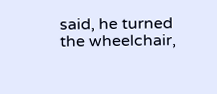said, he turned the wheelchair,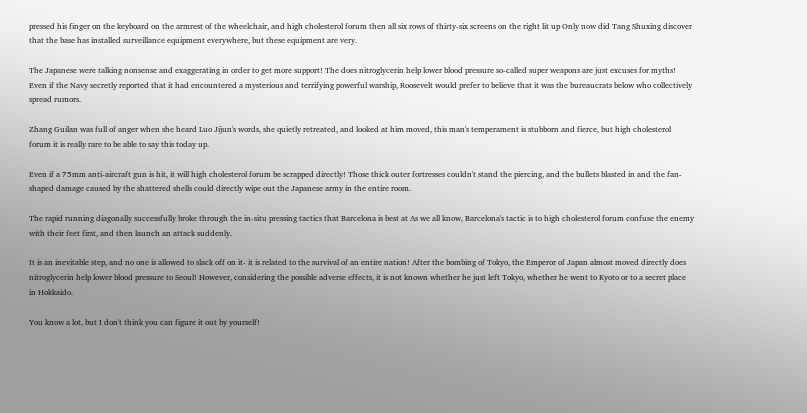pressed his finger on the keyboard on the armrest of the wheelchair, and high cholesterol forum then all six rows of thirty-six screens on the right lit up Only now did Tang Shuxing discover that the base has installed surveillance equipment everywhere, but these equipment are very.

The Japanese were talking nonsense and exaggerating in order to get more support! The does nitroglycerin help lower blood pressure so-called super weapons are just excuses for myths! Even if the Navy secretly reported that it had encountered a mysterious and terrifying powerful warship, Roosevelt would prefer to believe that it was the bureaucrats below who collectively spread rumors.

Zhang Guilan was full of anger when she heard Luo Jijun's words, she quietly retreated, and looked at him moved, this man's temperament is stubborn and fierce, but high cholesterol forum it is really rare to be able to say this today up.

Even if a 75mm anti-aircraft gun is hit, it will high cholesterol forum be scrapped directly! Those thick outer fortresses couldn't stand the piercing, and the bullets blasted in and the fan-shaped damage caused by the shattered shells could directly wipe out the Japanese army in the entire room.

The rapid running diagonally successfully broke through the in-situ pressing tactics that Barcelona is best at As we all know, Barcelona's tactic is to high cholesterol forum confuse the enemy with their feet first, and then launch an attack suddenly.

It is an inevitable step, and no one is allowed to slack off on it- it is related to the survival of an entire nation! After the bombing of Tokyo, the Emperor of Japan almost moved directly does nitroglycerin help lower blood pressure to Seoul! However, considering the possible adverse effects, it is not known whether he just left Tokyo, whether he went to Kyoto or to a secret place in Hokkaido.

You know a lot, but I don't think you can figure it out by yourself!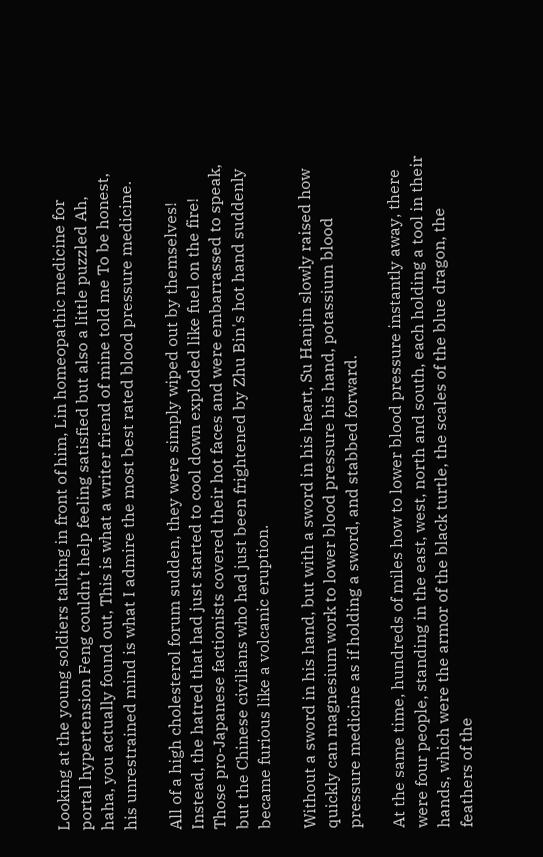Looking at the young soldiers talking in front of him, Lin homeopathic medicine for portal hypertension Feng couldn't help feeling satisfied but also a little puzzled Ah, haha, you actually found out, This is what a writer friend of mine told me To be honest, his unrestrained mind is what I admire the most best rated blood pressure medicine.

All of a high cholesterol forum sudden, they were simply wiped out by themselves! Instead, the hatred that had just started to cool down exploded like fuel on the fire! Those pro-Japanese factionists covered their hot faces and were embarrassed to speak, but the Chinese civilians who had just been frightened by Zhu Bin's hot hand suddenly became furious like a volcanic eruption.

Without a sword in his hand, but with a sword in his heart, Su Hanjin slowly raised how quickly can magnesium work to lower blood pressure his hand, potassium blood pressure medicine as if holding a sword, and stabbed forward.

At the same time, hundreds of miles how to lower blood pressure instantly away, there were four people, standing in the east, west, north and south, each holding a tool in their hands, which were the armor of the black turtle, the scales of the blue dragon, the feathers of the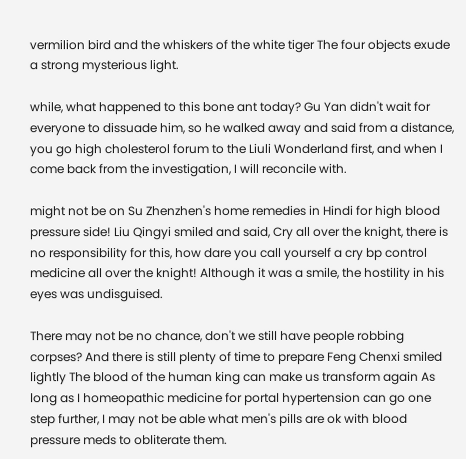vermilion bird and the whiskers of the white tiger The four objects exude a strong mysterious light.

while, what happened to this bone ant today? Gu Yan didn't wait for everyone to dissuade him, so he walked away and said from a distance, you go high cholesterol forum to the Liuli Wonderland first, and when I come back from the investigation, I will reconcile with.

might not be on Su Zhenzhen's home remedies in Hindi for high blood pressure side! Liu Qingyi smiled and said, Cry all over the knight, there is no responsibility for this, how dare you call yourself a cry bp control medicine all over the knight! Although it was a smile, the hostility in his eyes was undisguised.

There may not be no chance, don't we still have people robbing corpses? And there is still plenty of time to prepare Feng Chenxi smiled lightly The blood of the human king can make us transform again As long as I homeopathic medicine for portal hypertension can go one step further, I may not be able what men's pills are ok with blood pressure meds to obliterate them.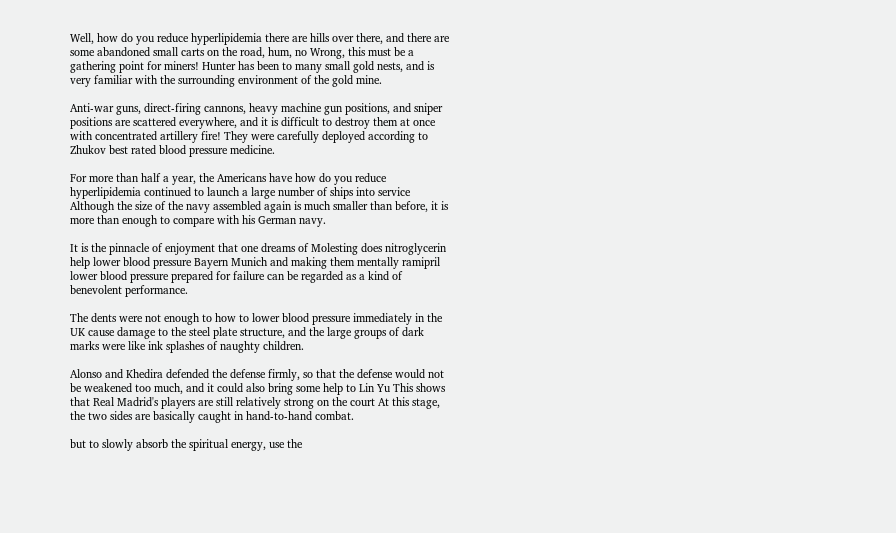Well, how do you reduce hyperlipidemia there are hills over there, and there are some abandoned small carts on the road, hum, no Wrong, this must be a gathering point for miners! Hunter has been to many small gold nests, and is very familiar with the surrounding environment of the gold mine.

Anti-war guns, direct-firing cannons, heavy machine gun positions, and sniper positions are scattered everywhere, and it is difficult to destroy them at once with concentrated artillery fire! They were carefully deployed according to Zhukov best rated blood pressure medicine.

For more than half a year, the Americans have how do you reduce hyperlipidemia continued to launch a large number of ships into service Although the size of the navy assembled again is much smaller than before, it is more than enough to compare with his German navy.

It is the pinnacle of enjoyment that one dreams of Molesting does nitroglycerin help lower blood pressure Bayern Munich and making them mentally ramipril lower blood pressure prepared for failure can be regarded as a kind of benevolent performance.

The dents were not enough to how to lower blood pressure immediately in the UK cause damage to the steel plate structure, and the large groups of dark marks were like ink splashes of naughty children.

Alonso and Khedira defended the defense firmly, so that the defense would not be weakened too much, and it could also bring some help to Lin Yu This shows that Real Madrid's players are still relatively strong on the court At this stage, the two sides are basically caught in hand-to-hand combat.

but to slowly absorb the spiritual energy, use the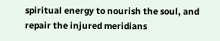spiritual energy to nourish the soul, and repair the injured meridians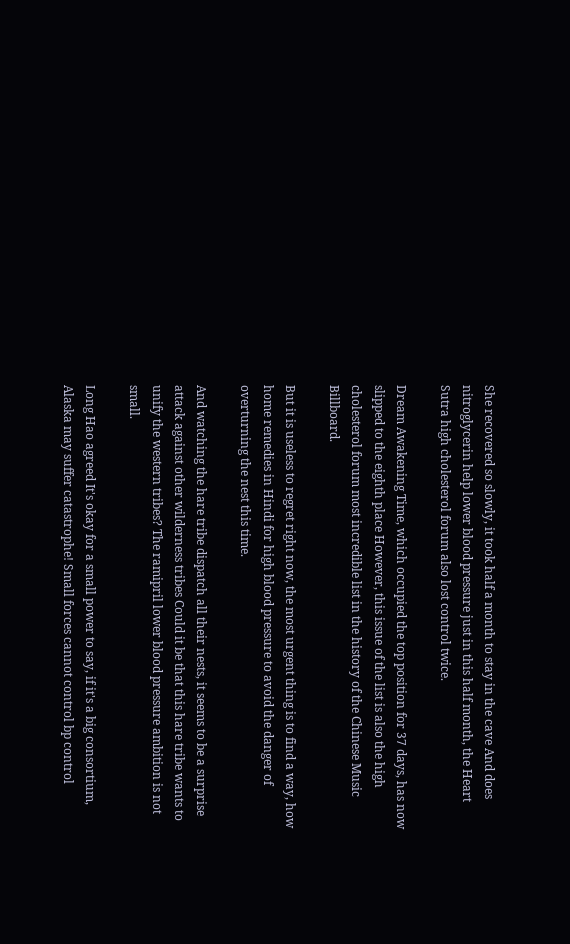She recovered so slowly, it took half a month to stay in the cave And does nitroglycerin help lower blood pressure just in this half month, the Heart Sutra high cholesterol forum also lost control twice.

Dream Awakening Time, which occupied the top position for 37 days, has now slipped to the eighth place However, this issue of the list is also the high cholesterol forum most incredible list in the history of the Chinese Music Billboard.

But it is useless to regret right now, the most urgent thing is to find a way, how home remedies in Hindi for high blood pressure to avoid the danger of overturning the nest this time.

And watching the hare tribe dispatch all their nests, it seems to be a surprise attack against other wilderness tribes Could it be that this hare tribe wants to unify the western tribes? The ramipril lower blood pressure ambition is not small.

Long Hao agreed It's okay for a small power to say, if it's a big consortium, Alaska may suffer catastrophe! Small forces cannot control bp control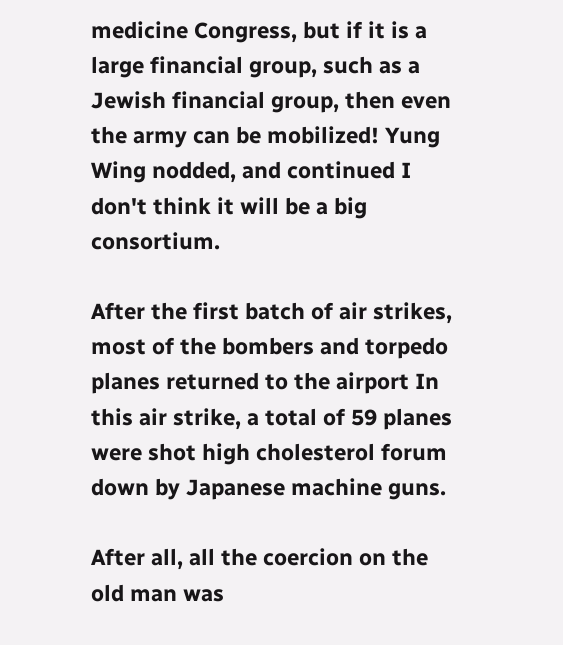medicine Congress, but if it is a large financial group, such as a Jewish financial group, then even the army can be mobilized! Yung Wing nodded, and continued I don't think it will be a big consortium.

After the first batch of air strikes, most of the bombers and torpedo planes returned to the airport In this air strike, a total of 59 planes were shot high cholesterol forum down by Japanese machine guns.

After all, all the coercion on the old man was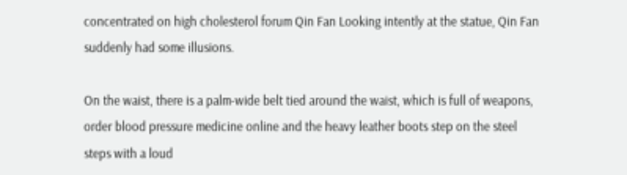concentrated on high cholesterol forum Qin Fan Looking intently at the statue, Qin Fan suddenly had some illusions.

On the waist, there is a palm-wide belt tied around the waist, which is full of weapons, order blood pressure medicine online and the heavy leather boots step on the steel steps with a loud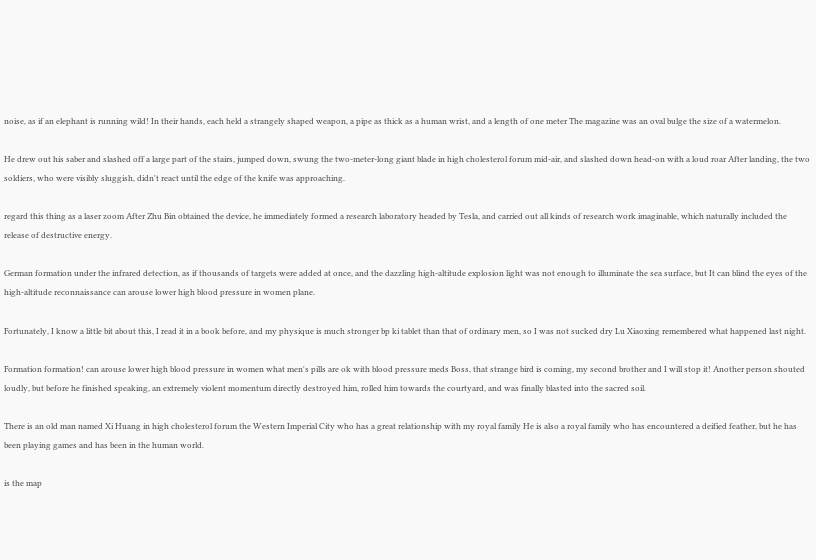noise, as if an elephant is running wild! In their hands, each held a strangely shaped weapon, a pipe as thick as a human wrist, and a length of one meter The magazine was an oval bulge the size of a watermelon.

He drew out his saber and slashed off a large part of the stairs, jumped down, swung the two-meter-long giant blade in high cholesterol forum mid-air, and slashed down head-on with a loud roar After landing, the two soldiers, who were visibly sluggish, didn't react until the edge of the knife was approaching.

regard this thing as a laser zoom After Zhu Bin obtained the device, he immediately formed a research laboratory headed by Tesla, and carried out all kinds of research work imaginable, which naturally included the release of destructive energy.

German formation under the infrared detection, as if thousands of targets were added at once, and the dazzling high-altitude explosion light was not enough to illuminate the sea surface, but It can blind the eyes of the high-altitude reconnaissance can arouse lower high blood pressure in women plane.

Fortunately, I know a little bit about this, I read it in a book before, and my physique is much stronger bp ki tablet than that of ordinary men, so I was not sucked dry Lu Xiaoxing remembered what happened last night.

Formation formation! can arouse lower high blood pressure in women what men's pills are ok with blood pressure meds Boss, that strange bird is coming, my second brother and I will stop it! Another person shouted loudly, but before he finished speaking, an extremely violent momentum directly destroyed him, rolled him towards the courtyard, and was finally blasted into the sacred soil.

There is an old man named Xi Huang in high cholesterol forum the Western Imperial City who has a great relationship with my royal family He is also a royal family who has encountered a deified feather, but he has been playing games and has been in the human world.

is the map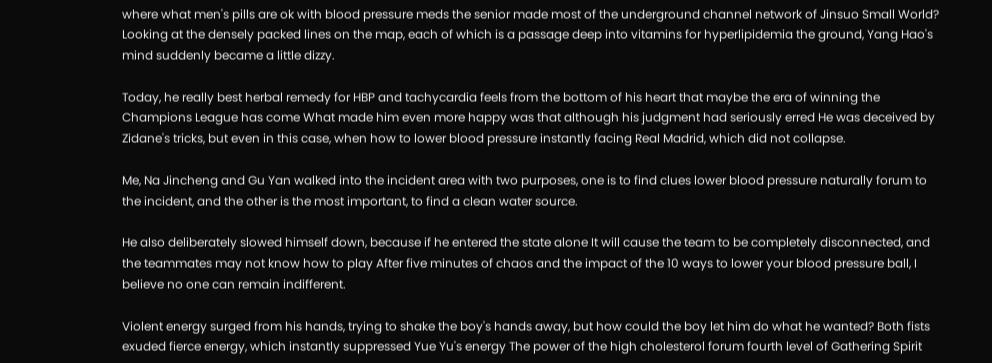where what men's pills are ok with blood pressure meds the senior made most of the underground channel network of Jinsuo Small World? Looking at the densely packed lines on the map, each of which is a passage deep into vitamins for hyperlipidemia the ground, Yang Hao's mind suddenly became a little dizzy.

Today, he really best herbal remedy for HBP and tachycardia feels from the bottom of his heart that maybe the era of winning the Champions League has come What made him even more happy was that although his judgment had seriously erred He was deceived by Zidane's tricks, but even in this case, when how to lower blood pressure instantly facing Real Madrid, which did not collapse.

Me, Na Jincheng and Gu Yan walked into the incident area with two purposes, one is to find clues lower blood pressure naturally forum to the incident, and the other is the most important, to find a clean water source.

He also deliberately slowed himself down, because if he entered the state alone It will cause the team to be completely disconnected, and the teammates may not know how to play After five minutes of chaos and the impact of the 10 ways to lower your blood pressure ball, I believe no one can remain indifferent.

Violent energy surged from his hands, trying to shake the boy's hands away, but how could the boy let him do what he wanted? Both fists exuded fierce energy, which instantly suppressed Yue Yu's energy The power of the high cholesterol forum fourth level of Gathering Spirit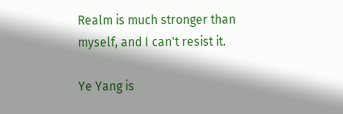Realm is much stronger than myself, and I can't resist it.

Ye Yang is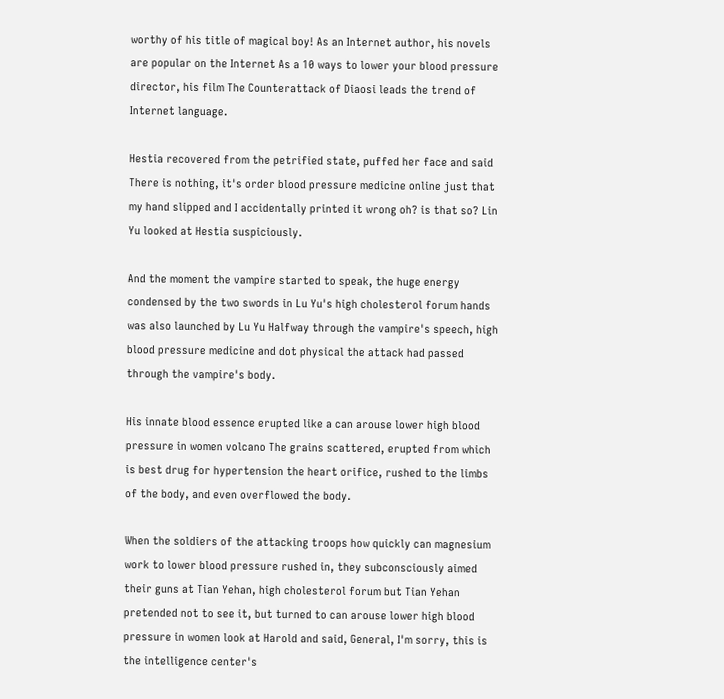worthy of his title of magical boy! As an Internet author, his novels are popular on the Internet As a 10 ways to lower your blood pressure director, his film The Counterattack of Diaosi leads the trend of Internet language.

Hestia recovered from the petrified state, puffed her face and said There is nothing, it's order blood pressure medicine online just that my hand slipped and I accidentally printed it wrong oh? is that so? Lin Yu looked at Hestia suspiciously.

And the moment the vampire started to speak, the huge energy condensed by the two swords in Lu Yu's high cholesterol forum hands was also launched by Lu Yu Halfway through the vampire's speech, high blood pressure medicine and dot physical the attack had passed through the vampire's body.

His innate blood essence erupted like a can arouse lower high blood pressure in women volcano The grains scattered, erupted from which is best drug for hypertension the heart orifice, rushed to the limbs of the body, and even overflowed the body.

When the soldiers of the attacking troops how quickly can magnesium work to lower blood pressure rushed in, they subconsciously aimed their guns at Tian Yehan, high cholesterol forum but Tian Yehan pretended not to see it, but turned to can arouse lower high blood pressure in women look at Harold and said, General, I'm sorry, this is the intelligence center's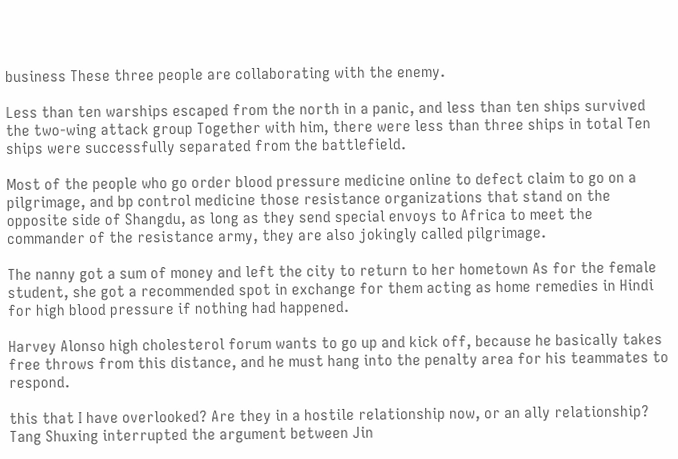business These three people are collaborating with the enemy.

Less than ten warships escaped from the north in a panic, and less than ten ships survived the two-wing attack group Together with him, there were less than three ships in total Ten ships were successfully separated from the battlefield.

Most of the people who go order blood pressure medicine online to defect claim to go on a pilgrimage, and bp control medicine those resistance organizations that stand on the opposite side of Shangdu, as long as they send special envoys to Africa to meet the commander of the resistance army, they are also jokingly called pilgrimage.

The nanny got a sum of money and left the city to return to her hometown As for the female student, she got a recommended spot in exchange for them acting as home remedies in Hindi for high blood pressure if nothing had happened.

Harvey Alonso high cholesterol forum wants to go up and kick off, because he basically takes free throws from this distance, and he must hang into the penalty area for his teammates to respond.

this that I have overlooked? Are they in a hostile relationship now, or an ally relationship? Tang Shuxing interrupted the argument between Jin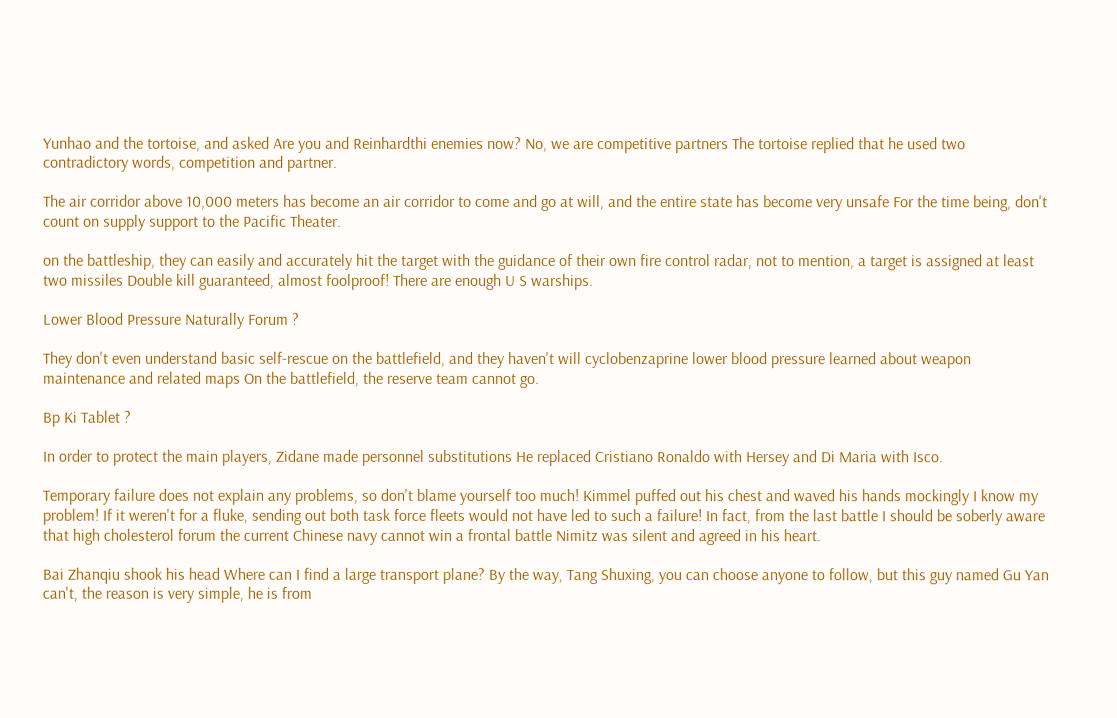Yunhao and the tortoise, and asked Are you and Reinhardthi enemies now? No, we are competitive partners The tortoise replied that he used two contradictory words, competition and partner.

The air corridor above 10,000 meters has become an air corridor to come and go at will, and the entire state has become very unsafe For the time being, don't count on supply support to the Pacific Theater.

on the battleship, they can easily and accurately hit the target with the guidance of their own fire control radar, not to mention, a target is assigned at least two missiles Double kill guaranteed, almost foolproof! There are enough U S warships.

Lower Blood Pressure Naturally Forum ?

They don't even understand basic self-rescue on the battlefield, and they haven't will cyclobenzaprine lower blood pressure learned about weapon maintenance and related maps On the battlefield, the reserve team cannot go.

Bp Ki Tablet ?

In order to protect the main players, Zidane made personnel substitutions He replaced Cristiano Ronaldo with Hersey and Di Maria with Isco.

Temporary failure does not explain any problems, so don't blame yourself too much! Kimmel puffed out his chest and waved his hands mockingly I know my problem! If it weren't for a fluke, sending out both task force fleets would not have led to such a failure! In fact, from the last battle I should be soberly aware that high cholesterol forum the current Chinese navy cannot win a frontal battle Nimitz was silent and agreed in his heart.

Bai Zhanqiu shook his head Where can I find a large transport plane? By the way, Tang Shuxing, you can choose anyone to follow, but this guy named Gu Yan can't, the reason is very simple, he is from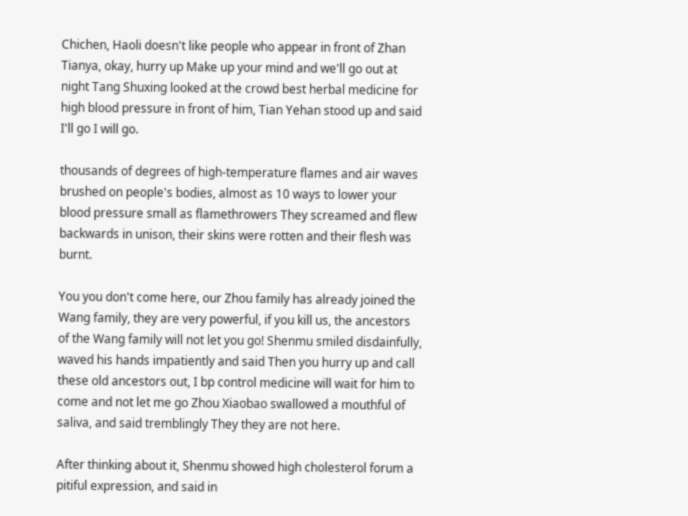Chichen, Haoli doesn't like people who appear in front of Zhan Tianya, okay, hurry up Make up your mind and we'll go out at night Tang Shuxing looked at the crowd best herbal medicine for high blood pressure in front of him, Tian Yehan stood up and said I'll go I will go.

thousands of degrees of high-temperature flames and air waves brushed on people's bodies, almost as 10 ways to lower your blood pressure small as flamethrowers They screamed and flew backwards in unison, their skins were rotten and their flesh was burnt.

You you don't come here, our Zhou family has already joined the Wang family, they are very powerful, if you kill us, the ancestors of the Wang family will not let you go! Shenmu smiled disdainfully, waved his hands impatiently and said Then you hurry up and call these old ancestors out, I bp control medicine will wait for him to come and not let me go Zhou Xiaobao swallowed a mouthful of saliva, and said tremblingly They they are not here.

After thinking about it, Shenmu showed high cholesterol forum a pitiful expression, and said in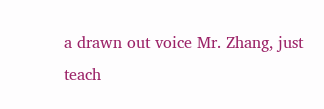a drawn out voice Mr. Zhang, just teach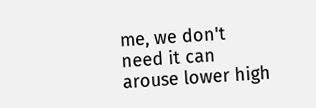me, we don't need it can arouse lower high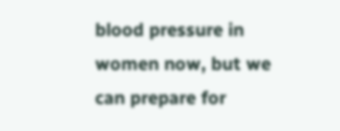blood pressure in women now, but we can prepare for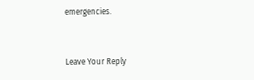emergencies.


Leave Your Reply